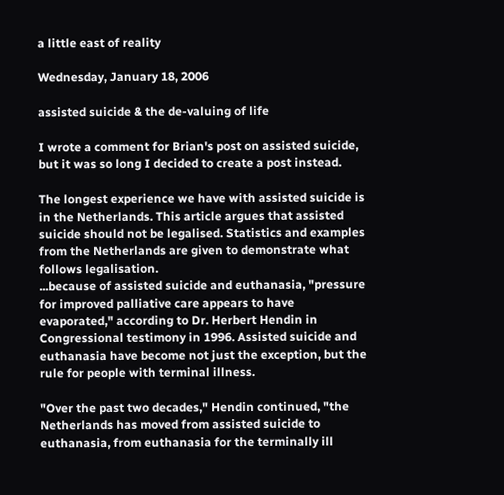a little east of reality

Wednesday, January 18, 2006

assisted suicide & the de-valuing of life

I wrote a comment for Brian's post on assisted suicide, but it was so long I decided to create a post instead.

The longest experience we have with assisted suicide is in the Netherlands. This article argues that assisted suicide should not be legalised. Statistics and examples from the Netherlands are given to demonstrate what follows legalisation.
...because of assisted suicide and euthanasia, "pressure for improved palliative care appears to have evaporated," according to Dr. Herbert Hendin in Congressional testimony in 1996. Assisted suicide and euthanasia have become not just the exception, but the rule for people with terminal illness.

"Over the past two decades," Hendin continued, "the Netherlands has moved from assisted suicide to euthanasia, from euthanasia for the terminally ill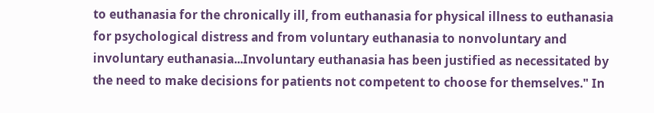to euthanasia for the chronically ill, from euthanasia for physical illness to euthanasia for psychological distress and from voluntary euthanasia to nonvoluntary and involuntary euthanasia...Involuntary euthanasia has been justified as necessitated by the need to make decisions for patients not competent to choose for themselves." In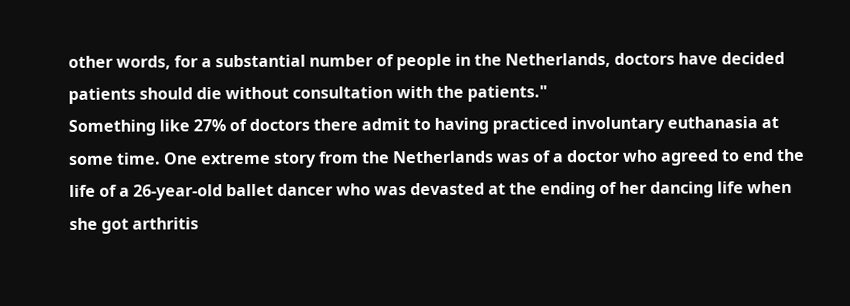other words, for a substantial number of people in the Netherlands, doctors have decided patients should die without consultation with the patients."
Something like 27% of doctors there admit to having practiced involuntary euthanasia at some time. One extreme story from the Netherlands was of a doctor who agreed to end the life of a 26-year-old ballet dancer who was devasted at the ending of her dancing life when she got arthritis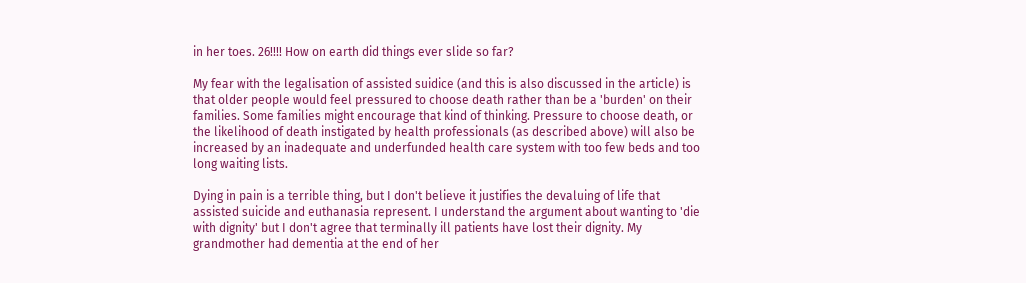in her toes. 26!!!! How on earth did things ever slide so far?

My fear with the legalisation of assisted suidice (and this is also discussed in the article) is that older people would feel pressured to choose death rather than be a 'burden' on their families. Some families might encourage that kind of thinking. Pressure to choose death, or the likelihood of death instigated by health professionals (as described above) will also be increased by an inadequate and underfunded health care system with too few beds and too long waiting lists.

Dying in pain is a terrible thing, but I don't believe it justifies the devaluing of life that assisted suicide and euthanasia represent. I understand the argument about wanting to 'die with dignity' but I don't agree that terminally ill patients have lost their dignity. My grandmother had dementia at the end of her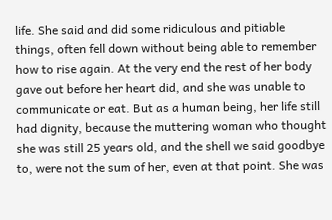life. She said and did some ridiculous and pitiable things, often fell down without being able to remember how to rise again. At the very end the rest of her body gave out before her heart did, and she was unable to communicate or eat. But as a human being, her life still had dignity, because the muttering woman who thought she was still 25 years old, and the shell we said goodbye to, were not the sum of her, even at that point. She was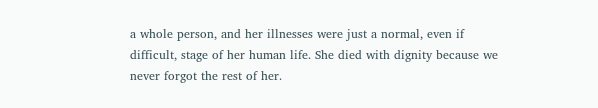a whole person, and her illnesses were just a normal, even if difficult, stage of her human life. She died with dignity because we never forgot the rest of her.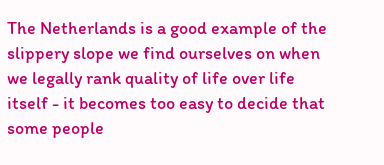The Netherlands is a good example of the slippery slope we find ourselves on when we legally rank quality of life over life itself - it becomes too easy to decide that some people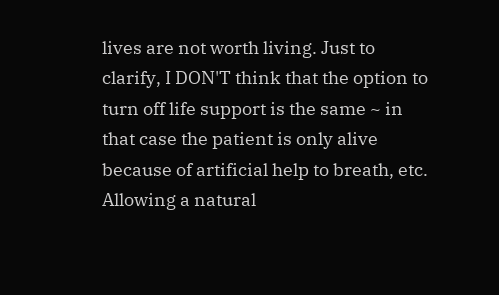lives are not worth living. Just to clarify, I DON'T think that the option to turn off life support is the same ~ in that case the patient is only alive because of artificial help to breath, etc. Allowing a natural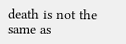death is not the same as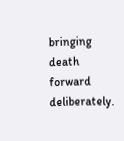bringing death forward deliberately.